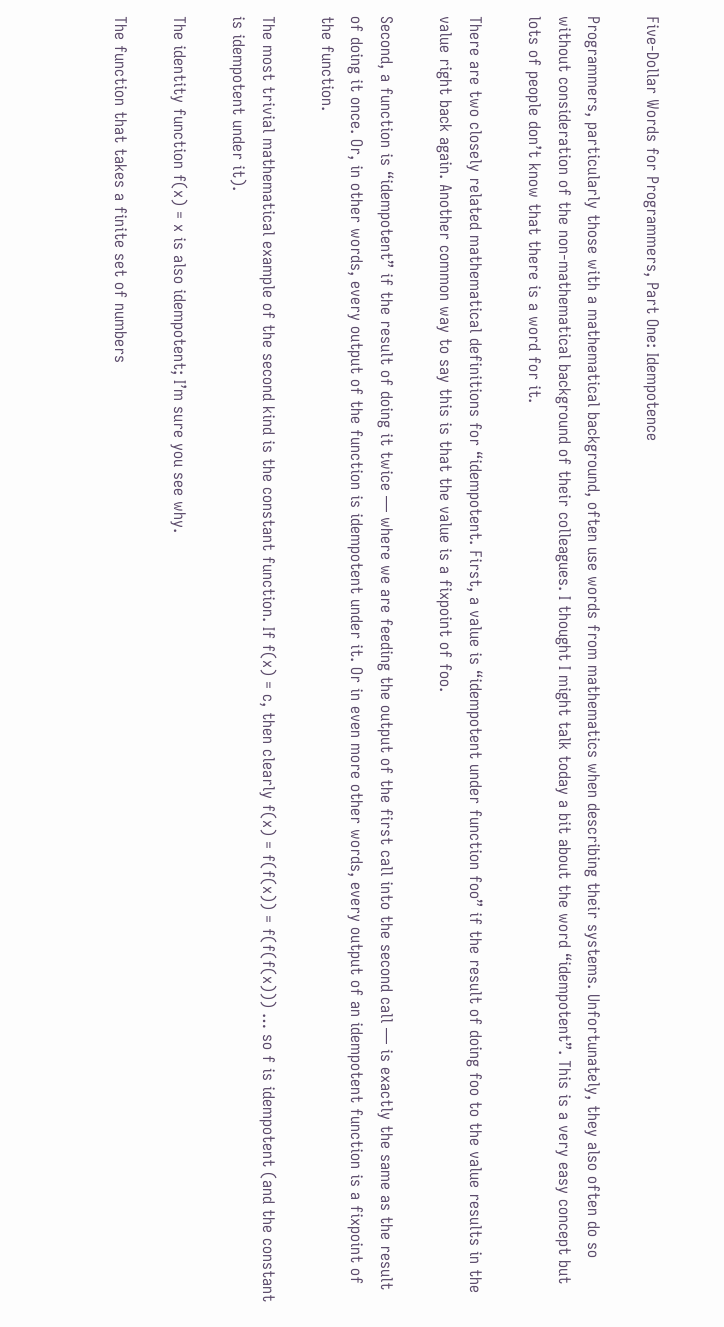Five-Dollar Words for Programmers, Part One: Idempotence

Programmers, particularly those with a mathematical background, often use words from mathematics when describing their systems. Unfortunately, they also often do so without consideration of the non-mathematical background of their colleagues. I thought I might talk today a bit about the word “idempotent”. This is a very easy concept but lots of people don’t know that there is a word for it.

There are two closely related mathematical definitions for “idempotent. First, a value is “idempotent under function foo” if the result of doing foo to the value results in the value right back again. Another common way to say this is that the value is a fixpoint of foo.

Second, a function is “idempotent” if the result of doing it twice — where we are feeding the output of the first call into the second call — is exactly the same as the result of doing it once. Or, in other words, every output of the function is idempotent under it. Or in even more other words, every output of an idempotent function is a fixpoint of the function.

The most trivial mathematical example of the second kind is the constant function. If f(x) = c, then clearly f(x) = f(f(x)) = f(f(f(x))) … so f is idempotent (and the constant is idempotent under it).

The identity function f(x) = x is also idempotent; I’m sure you see why.

The function that takes a finite set of numbers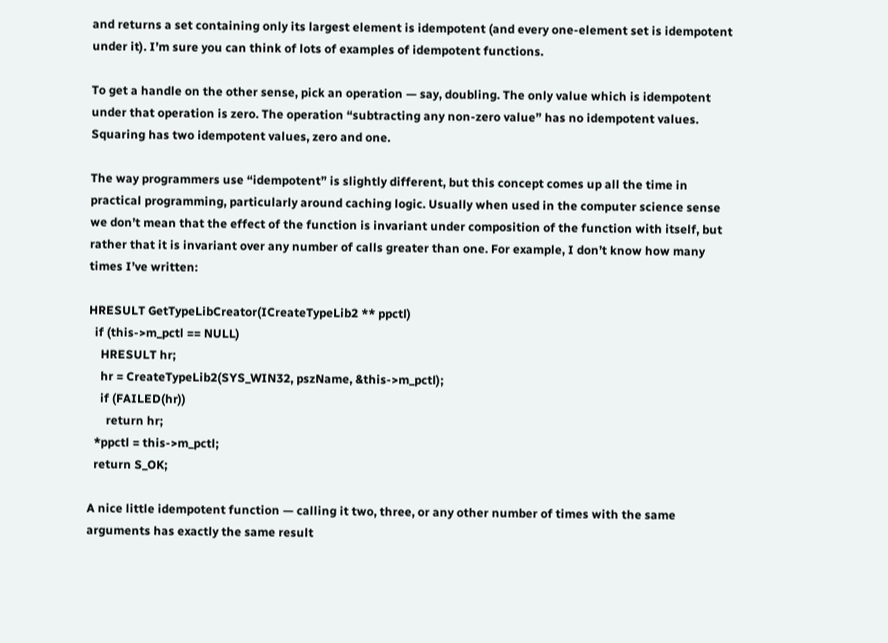and returns a set containing only its largest element is idempotent (and every one-element set is idempotent under it). I’m sure you can think of lots of examples of idempotent functions.

To get a handle on the other sense, pick an operation — say, doubling. The only value which is idempotent under that operation is zero. The operation “subtracting any non-zero value” has no idempotent values. Squaring has two idempotent values, zero and one.

The way programmers use “idempotent” is slightly different, but this concept comes up all the time in practical programming, particularly around caching logic. Usually when used in the computer science sense we don’t mean that the effect of the function is invariant under composition of the function with itself, but rather that it is invariant over any number of calls greater than one. For example, I don’t know how many times I’ve written:

HRESULT GetTypeLibCreator(ICreateTypeLib2 ** ppctl)
  if (this->m_pctl == NULL)
    HRESULT hr;
    hr = CreateTypeLib2(SYS_WIN32, pszName, &this->m_pctl);
    if (FAILED(hr))
      return hr;
  *ppctl = this->m_pctl;
  return S_OK;

A nice little idempotent function — calling it two, three, or any other number of times with the same arguments has exactly the same result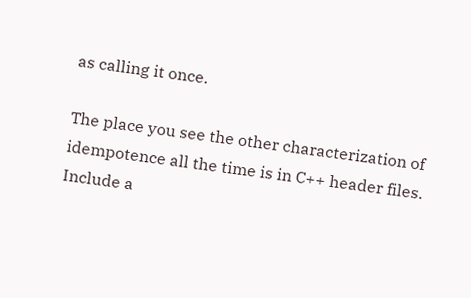as calling it once.

The place you see the other characterization of idempotence all the time is in C++ header files. Include a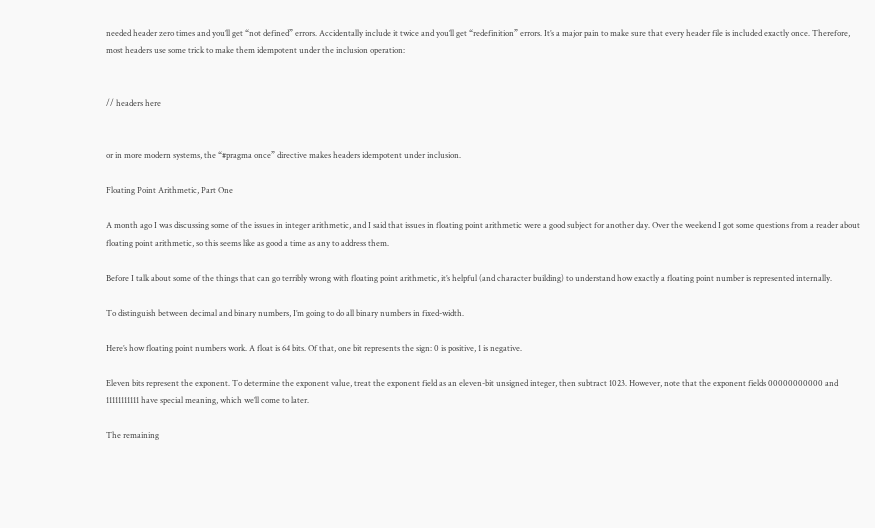needed header zero times and you’ll get “not defined” errors. Accidentally include it twice and you’ll get “redefinition” errors. It’s a major pain to make sure that every header file is included exactly once. Therefore, most headers use some trick to make them idempotent under the inclusion operation:


// headers here


or in more modern systems, the “#pragma once” directive makes headers idempotent under inclusion.

Floating Point Arithmetic, Part One

A month ago I was discussing some of the issues in integer arithmetic, and I said that issues in floating point arithmetic were a good subject for another day. Over the weekend I got some questions from a reader about floating point arithmetic, so this seems like as good a time as any to address them.

Before I talk about some of the things that can go terribly wrong with floating point arithmetic, it’s helpful (and character building) to understand how exactly a floating point number is represented internally.

To distinguish between decimal and binary numbers, I’m going to do all binary numbers in fixed-width.

Here’s how floating point numbers work. A float is 64 bits. Of that, one bit represents the sign: 0 is positive, 1 is negative.

Eleven bits represent the exponent. To determine the exponent value, treat the exponent field as an eleven-bit unsigned integer, then subtract 1023. However, note that the exponent fields 00000000000 and 11111111111 have special meaning, which we’ll come to later.

The remaining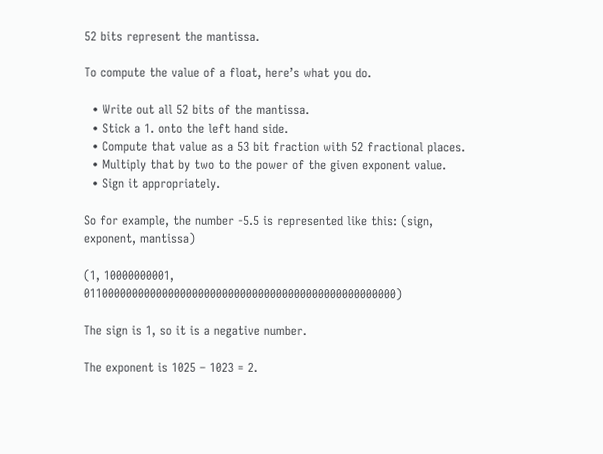52 bits represent the mantissa.

To compute the value of a float, here’s what you do.

  • Write out all 52 bits of the mantissa.
  • Stick a 1. onto the left hand side.
  • Compute that value as a 53 bit fraction with 52 fractional places.
  • Multiply that by two to the power of the given exponent value.
  • Sign it appropriately.

So for example, the number -5.5 is represented like this: (sign, exponent, mantissa)

(1, 10000000001, 0110000000000000000000000000000000000000000000000000)

The sign is 1, so it is a negative number.

The exponent is 1025 – 1023 = 2.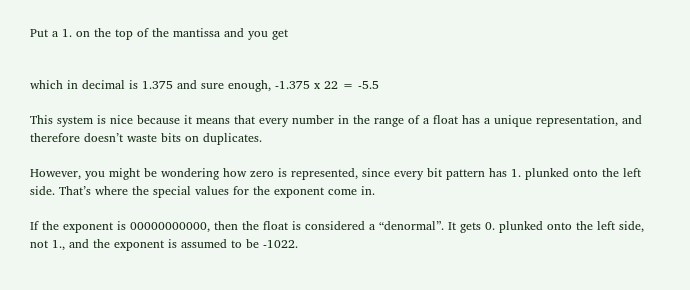Put a 1. on the top of the mantissa and you get


which in decimal is 1.375 and sure enough, -1.375 x 22 = -5.5

This system is nice because it means that every number in the range of a float has a unique representation, and therefore doesn’t waste bits on duplicates.

However, you might be wondering how zero is represented, since every bit pattern has 1. plunked onto the left side. That’s where the special values for the exponent come in.

If the exponent is 00000000000, then the float is considered a “denormal”. It gets 0. plunked onto the left side, not 1., and the exponent is assumed to be -1022.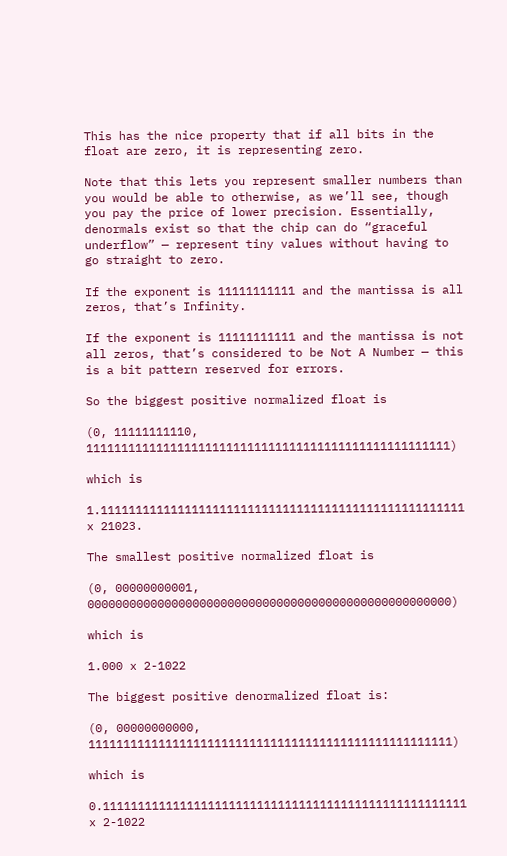This has the nice property that if all bits in the float are zero, it is representing zero.

Note that this lets you represent smaller numbers than you would be able to otherwise, as we’ll see, though you pay the price of lower precision. Essentially, denormals exist so that the chip can do “graceful underflow” — represent tiny values without having to go straight to zero.

If the exponent is 11111111111 and the mantissa is all zeros, that’s Infinity.

If the exponent is 11111111111 and the mantissa is not all zeros, that’s considered to be Not A Number — this is a bit pattern reserved for errors.

So the biggest positive normalized float is

(0, 11111111110, 1111111111111111111111111111111111111111111111111111)

which is

1.1111111111111111111111111111111111111111111111111111 x 21023.

The smallest positive normalized float is

(0, 00000000001, 0000000000000000000000000000000000000000000000000000)

which is

1.000 x 2-1022

The biggest positive denormalized float is:

(0, 00000000000, 1111111111111111111111111111111111111111111111111111)

which is

0.1111111111111111111111111111111111111111111111111111 x 2-1022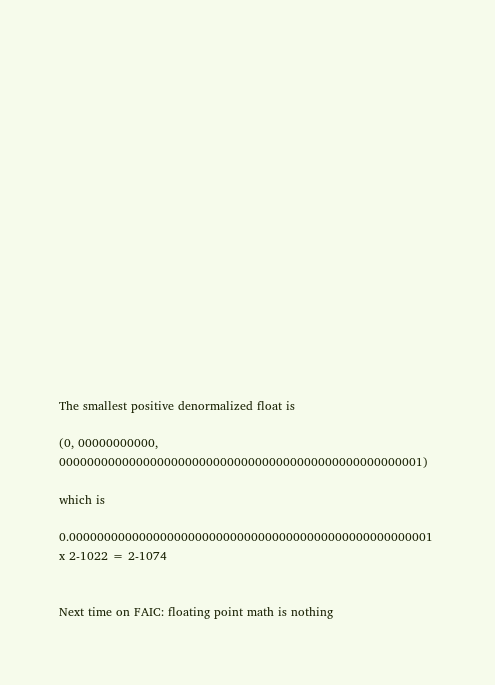The smallest positive denormalized float is

(0, 00000000000, 0000000000000000000000000000000000000000000000000001)

which is

0.0000000000000000000000000000000000000000000000000001 x 2-1022 = 2-1074


Next time on FAIC: floating point math is nothing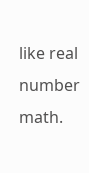like real number math.